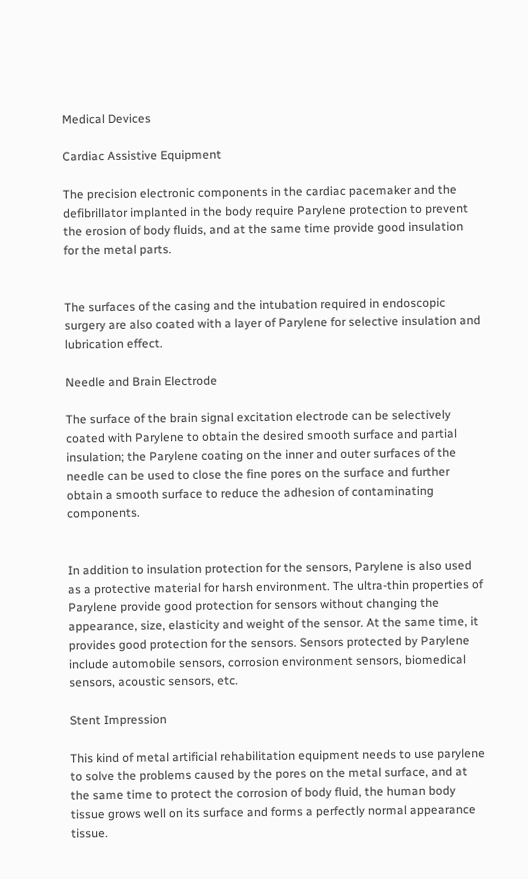Medical Devices

Cardiac Assistive Equipment

The precision electronic components in the cardiac pacemaker and the defibrillator implanted in the body require Parylene protection to prevent the erosion of body fluids, and at the same time provide good insulation for the metal parts.


The surfaces of the casing and the intubation required in endoscopic surgery are also coated with a layer of Parylene for selective insulation and lubrication effect.

Needle and Brain Electrode

The surface of the brain signal excitation electrode can be selectively coated with Parylene to obtain the desired smooth surface and partial insulation; the Parylene coating on the inner and outer surfaces of the needle can be used to close the fine pores on the surface and further obtain a smooth surface to reduce the adhesion of contaminating components.


In addition to insulation protection for the sensors, Parylene is also used as a protective material for harsh environment. The ultra-thin properties of Parylene provide good protection for sensors without changing the appearance, size, elasticity and weight of the sensor. At the same time, it provides good protection for the sensors. Sensors protected by Parylene include automobile sensors, corrosion environment sensors, biomedical sensors, acoustic sensors, etc.

Stent Impression

This kind of metal artificial rehabilitation equipment needs to use parylene to solve the problems caused by the pores on the metal surface, and at the same time to protect the corrosion of body fluid, the human body tissue grows well on its surface and forms a perfectly normal appearance tissue.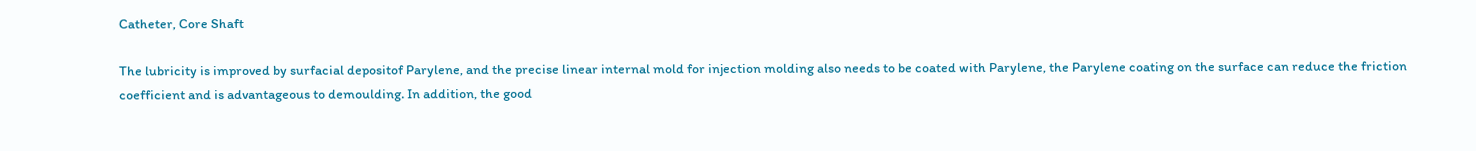Catheter, Core Shaft

The lubricity is improved by surfacial depositof Parylene, and the precise linear internal mold for injection molding also needs to be coated with Parylene, the Parylene coating on the surface can reduce the friction coefficient and is advantageous to demoulding. In addition, the good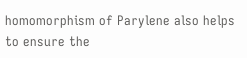homomorphism of Parylene also helps to ensure the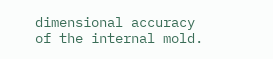dimensional accuracy of the internal mold.